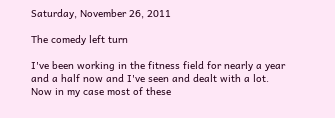Saturday, November 26, 2011

The comedy left turn

I've been working in the fitness field for nearly a year and a half now and I've seen and dealt with a lot. Now in my case most of these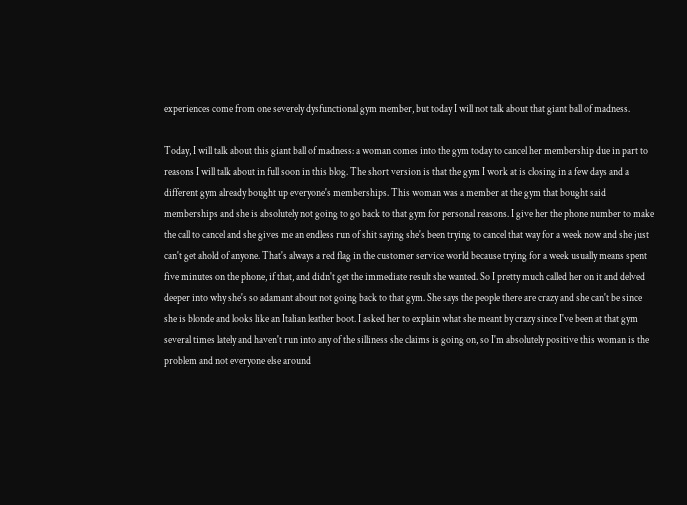experiences come from one severely dysfunctional gym member, but today I will not talk about that giant ball of madness.

Today, I will talk about this giant ball of madness: a woman comes into the gym today to cancel her membership due in part to reasons I will talk about in full soon in this blog. The short version is that the gym I work at is closing in a few days and a different gym already bought up everyone's memberships. This woman was a member at the gym that bought said memberships and she is absolutely not going to go back to that gym for personal reasons. I give her the phone number to make the call to cancel and she gives me an endless run of shit saying she's been trying to cancel that way for a week now and she just can't get ahold of anyone. That's always a red flag in the customer service world because trying for a week usually means spent five minutes on the phone, if that, and didn't get the immediate result she wanted. So I pretty much called her on it and delved deeper into why she's so adamant about not going back to that gym. She says the people there are crazy and she can't be since she is blonde and looks like an Italian leather boot. I asked her to explain what she meant by crazy since I've been at that gym several times lately and haven't run into any of the silliness she claims is going on, so I'm absolutely positive this woman is the problem and not everyone else around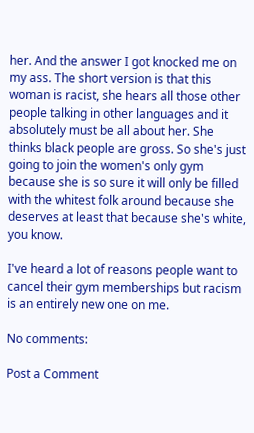her. And the answer I got knocked me on my ass. The short version is that this woman is racist, she hears all those other people talking in other languages and it absolutely must be all about her. She thinks black people are gross. So she's just going to join the women's only gym because she is so sure it will only be filled with the whitest folk around because she deserves at least that because she's white, you know.

I've heard a lot of reasons people want to cancel their gym memberships but racism is an entirely new one on me.

No comments:

Post a Comment